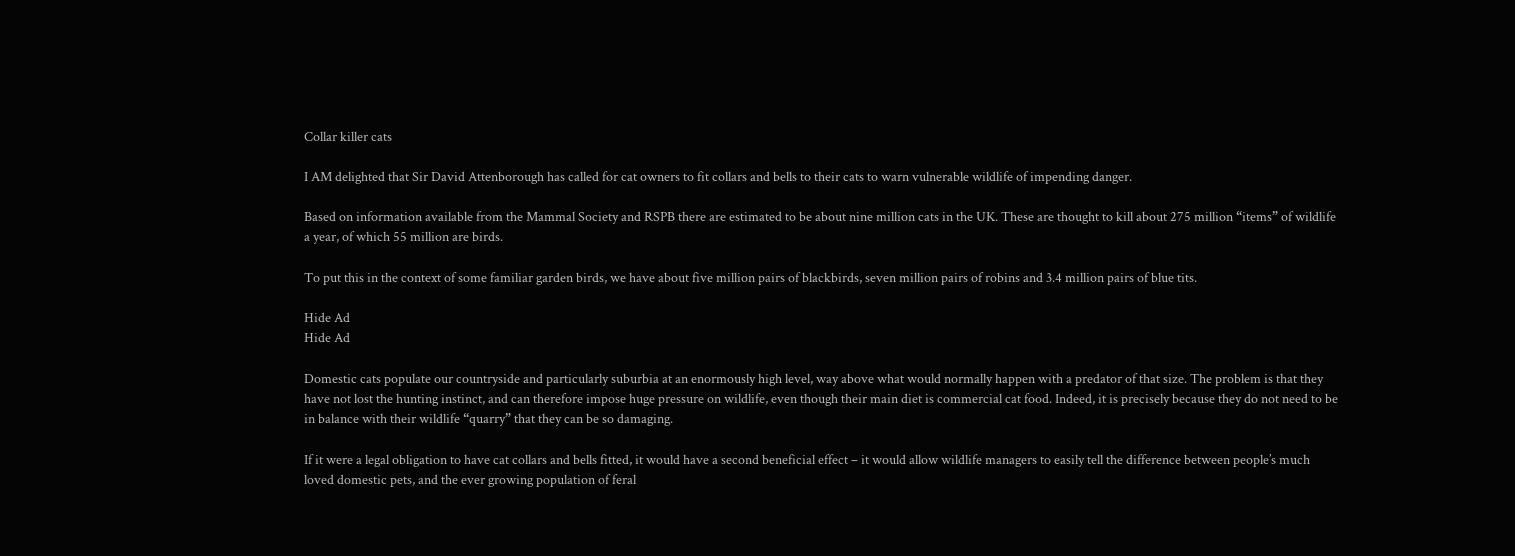Collar killer cats

I AM delighted that Sir David Attenborough has called for cat owners to fit collars and bells to their cats to warn vulnerable wildlife of impending danger.

Based on information available from the Mammal Society and RSPB there are estimated to be about nine million cats in the UK. These are thought to kill about 275 million “items” of wildlife a year, of which 55 million are birds.

To put this in the context of some familiar garden birds, we have about five million pairs of blackbirds, seven million pairs of robins and 3.4 million pairs of blue tits.

Hide Ad
Hide Ad

Domestic cats populate our countryside and particularly suburbia at an enormously high level, way above what would normally happen with a predator of that size. The problem is that they have not lost the hunting instinct, and can therefore impose huge pressure on wildlife, even though their main diet is commercial cat food. Indeed, it is precisely because they do not need to be in balance with their wildlife “quarry” that they can be so damaging.

If it were a legal obligation to have cat collars and bells fitted, it would have a second beneficial effect – it would allow wildlife managers to easily tell the difference between people’s much loved domestic pets, and the ever growing population of feral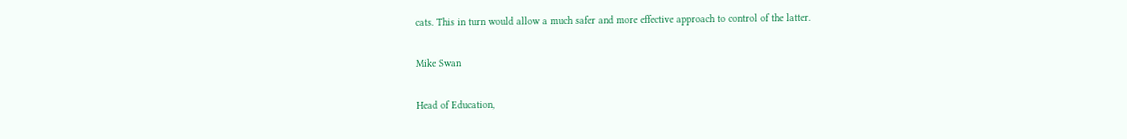cats. This in turn would allow a much safer and more effective approach to control of the latter.

Mike Swan

Head of Education,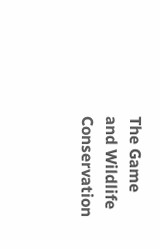The Game and Wildlife Conservation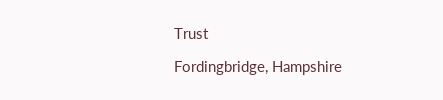Trust

Fordingbridge, Hampshire